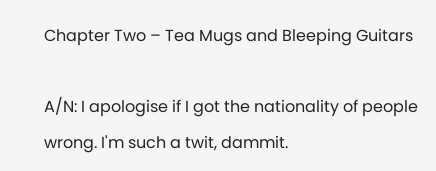Chapter Two – Tea Mugs and Bleeping Guitars

A/N: I apologise if I got the nationality of people wrong. I'm such a twit, dammit.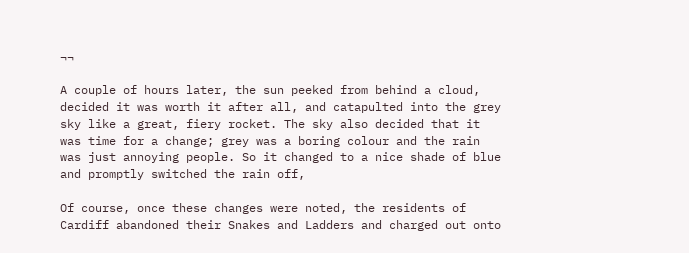¬¬

A couple of hours later, the sun peeked from behind a cloud, decided it was worth it after all, and catapulted into the grey sky like a great, fiery rocket. The sky also decided that it was time for a change; grey was a boring colour and the rain was just annoying people. So it changed to a nice shade of blue and promptly switched the rain off,

Of course, once these changes were noted, the residents of Cardiff abandoned their Snakes and Ladders and charged out onto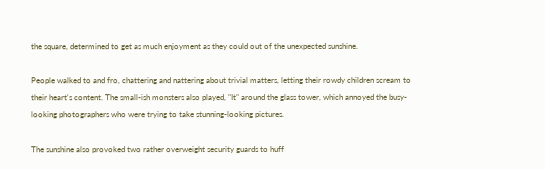the square, determined to get as much enjoyment as they could out of the unexpected sunshine.

People walked to and fro, chattering and nattering about trivial matters, letting their rowdy children scream to their heart's content. The small-ish monsters also played, "It" around the glass tower, which annoyed the busy-looking photographers who were trying to take stunning-looking pictures.

The sunshine also provoked two rather overweight security guards to huff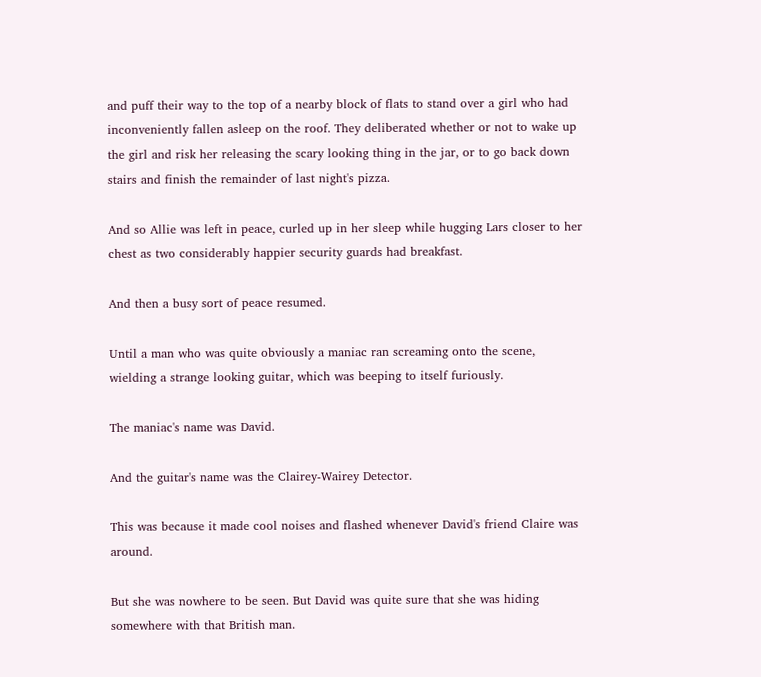and puff their way to the top of a nearby block of flats to stand over a girl who had inconveniently fallen asleep on the roof. They deliberated whether or not to wake up the girl and risk her releasing the scary looking thing in the jar, or to go back down stairs and finish the remainder of last night's pizza.

And so Allie was left in peace, curled up in her sleep while hugging Lars closer to her chest as two considerably happier security guards had breakfast.

And then a busy sort of peace resumed.

Until a man who was quite obviously a maniac ran screaming onto the scene, wielding a strange looking guitar, which was beeping to itself furiously.

The maniac's name was David.

And the guitar's name was the Clairey-Wairey Detector.

This was because it made cool noises and flashed whenever David's friend Claire was around.

But she was nowhere to be seen. But David was quite sure that she was hiding somewhere with that British man.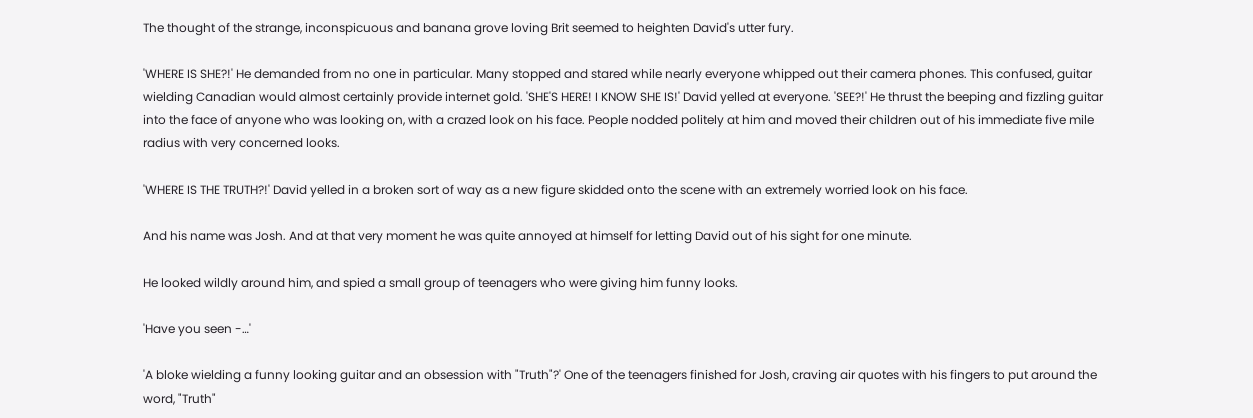The thought of the strange, inconspicuous and banana grove loving Brit seemed to heighten David's utter fury.

'WHERE IS SHE?!' He demanded from no one in particular. Many stopped and stared while nearly everyone whipped out their camera phones. This confused, guitar wielding Canadian would almost certainly provide internet gold. 'SHE'S HERE! I KNOW SHE IS!' David yelled at everyone. 'SEE?!' He thrust the beeping and fizzling guitar into the face of anyone who was looking on, with a crazed look on his face. People nodded politely at him and moved their children out of his immediate five mile radius with very concerned looks.

'WHERE IS THE TRUTH?!' David yelled in a broken sort of way as a new figure skidded onto the scene with an extremely worried look on his face.

And his name was Josh. And at that very moment he was quite annoyed at himself for letting David out of his sight for one minute.

He looked wildly around him, and spied a small group of teenagers who were giving him funny looks.

'Have you seen -…'

'A bloke wielding a funny looking guitar and an obsession with "Truth"?' One of the teenagers finished for Josh, craving air quotes with his fingers to put around the word, "Truth"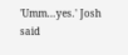'Umm…yes.' Josh said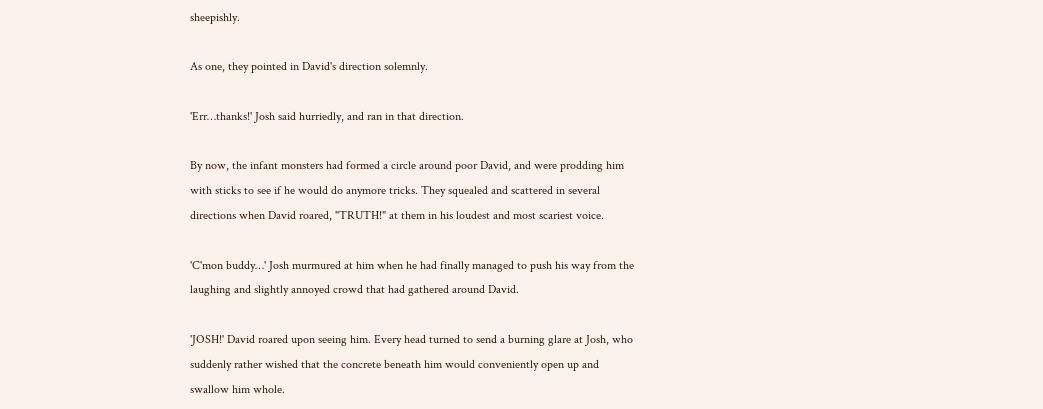sheepishly.

As one, they pointed in David's direction solemnly.

'Err…thanks!' Josh said hurriedly, and ran in that direction.

By now, the infant monsters had formed a circle around poor David, and were prodding him with sticks to see if he would do anymore tricks. They squealed and scattered in several directions when David roared, "TRUTH!" at them in his loudest and most scariest voice.

'C'mon buddy…' Josh murmured at him when he had finally managed to push his way from the laughing and slightly annoyed crowd that had gathered around David.

'JOSH!' David roared upon seeing him. Every head turned to send a burning glare at Josh, who suddenly rather wished that the concrete beneath him would conveniently open up and swallow him whole.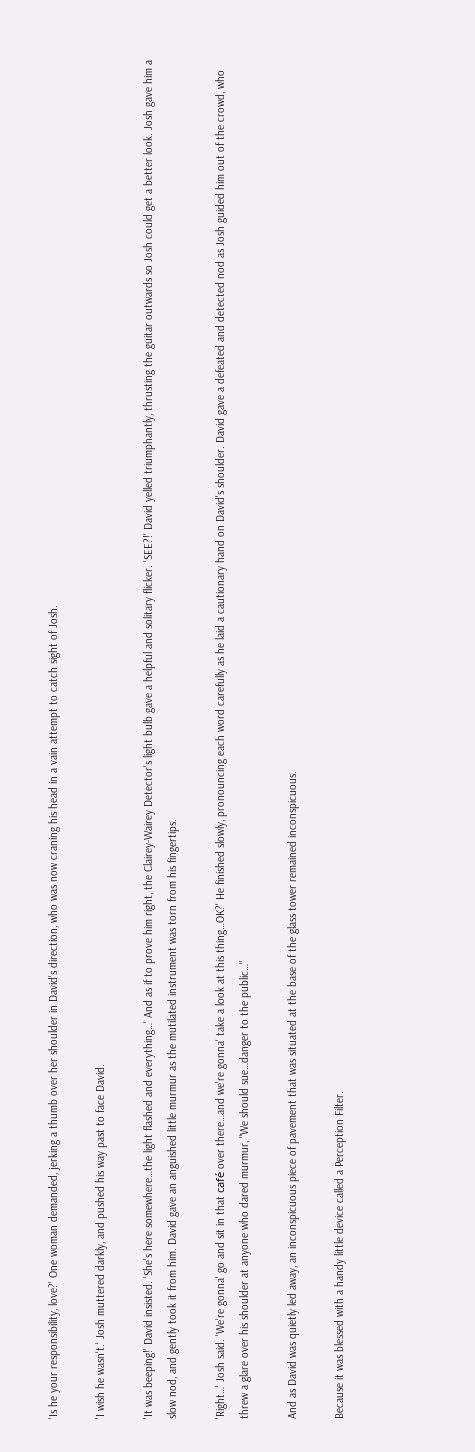'Is he your responsibility, love?' One woman demanded, jerking a thumb over her shoulder in David's direction, who was now craning his head in a vain attempt to catch sight of Josh.

'I wish he wasn't.' Josh muttered darkly, and pushed his way past to face David.

'It was beeping!' David insisted. 'She's here somewhere…the light flashed and everything…' And as if to prove him right, the Clairey-Wairey Detector's light bulb gave a helpful and solitary flicker. 'SEE?!' David yelled triumphantly, thrusting the guitar outwards so Josh could get a better look. Josh gave him a slow nod, and gently took it from him. David gave an anguished little murmur as the mutilated instrument was torn from his fingertips.

'Right…' Josh said. 'We're gonna' go and sit in that café over there…and we're gonna' take a look at this thing…OK?' He finished slowly, pronouncing each word carefully as he laid a cautionary hand on David's shoulder. David gave a defeated and detected nod as Josh guided him out of the crowd, who threw a glare over his shoulder at anyone who dared murmur, "We should sue…danger to the public…"

And as David was quietly led away, an inconspicuous piece of pavement that was situated at the base of the glass tower remained inconspicuous.

Because it was blessed with a handy little device called a Perception Filter.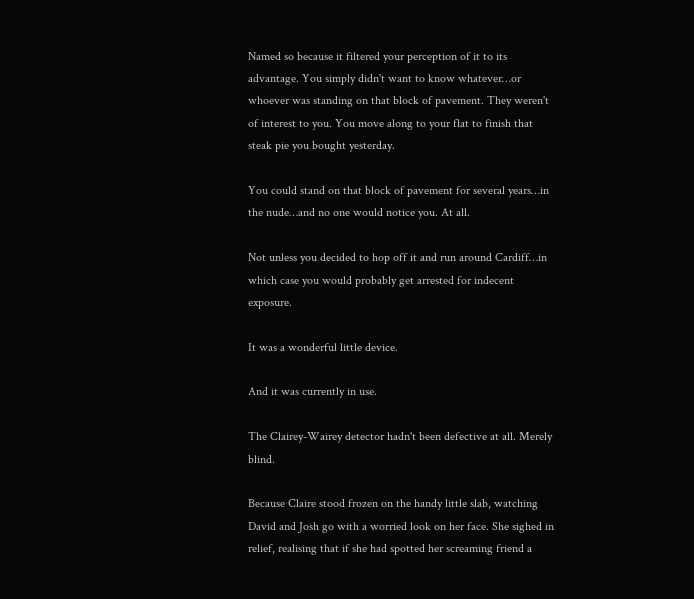Named so because it filtered your perception of it to its advantage. You simply didn't want to know whatever…or whoever was standing on that block of pavement. They weren't of interest to you. You move along to your flat to finish that steak pie you bought yesterday.

You could stand on that block of pavement for several years…in the nude…and no one would notice you. At all.

Not unless you decided to hop off it and run around Cardiff…in which case you would probably get arrested for indecent exposure.

It was a wonderful little device.

And it was currently in use.

The Clairey-Wairey detector hadn't been defective at all. Merely blind.

Because Claire stood frozen on the handy little slab, watching David and Josh go with a worried look on her face. She sighed in relief, realising that if she had spotted her screaming friend a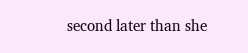second later than she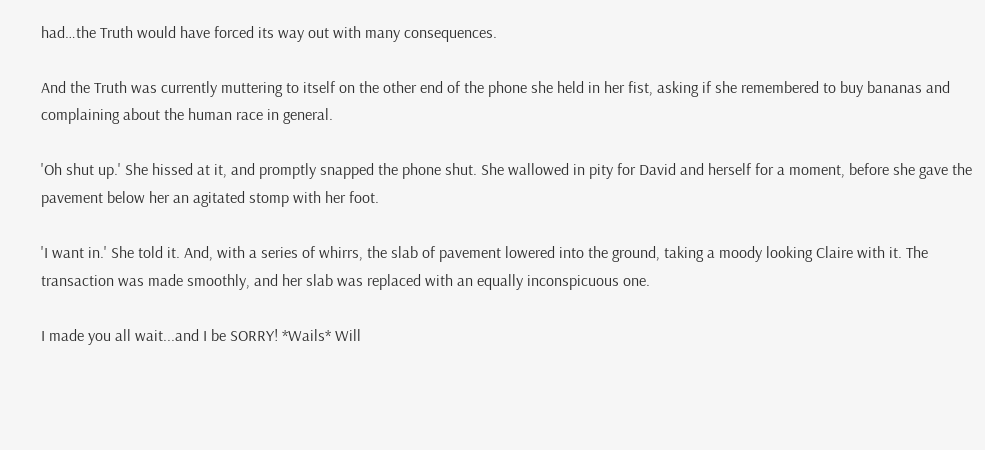had…the Truth would have forced its way out with many consequences.

And the Truth was currently muttering to itself on the other end of the phone she held in her fist, asking if she remembered to buy bananas and complaining about the human race in general.

'Oh shut up.' She hissed at it, and promptly snapped the phone shut. She wallowed in pity for David and herself for a moment, before she gave the pavement below her an agitated stomp with her foot.

'I want in.' She told it. And, with a series of whirrs, the slab of pavement lowered into the ground, taking a moody looking Claire with it. The transaction was made smoothly, and her slab was replaced with an equally inconspicuous one.

I made you all wait...and I be SORRY! *Wails* Will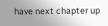have next chapter up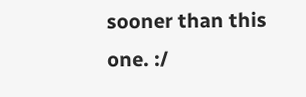sooner than this one. :/